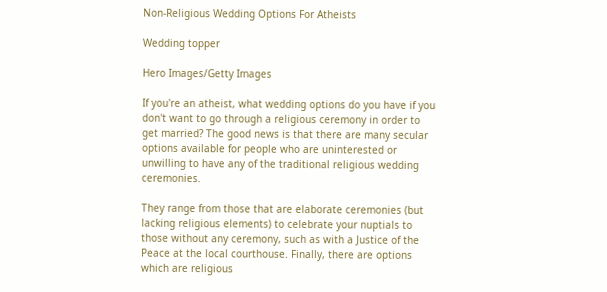Non-Religious Wedding Options For Atheists

Wedding topper

Hero Images/Getty Images

If you're an atheist, what wedding options do you have if you don't want to go through a religious ceremony in order to get married? The good news is that there are many secular options available for people who are uninterested or unwilling to have any of the traditional religious wedding ceremonies.

They range from those that are elaborate ceremonies (but lacking religious elements) to celebrate your nuptials to those without any ceremony, such as with a Justice of the Peace at the local courthouse. Finally, there are options which are religious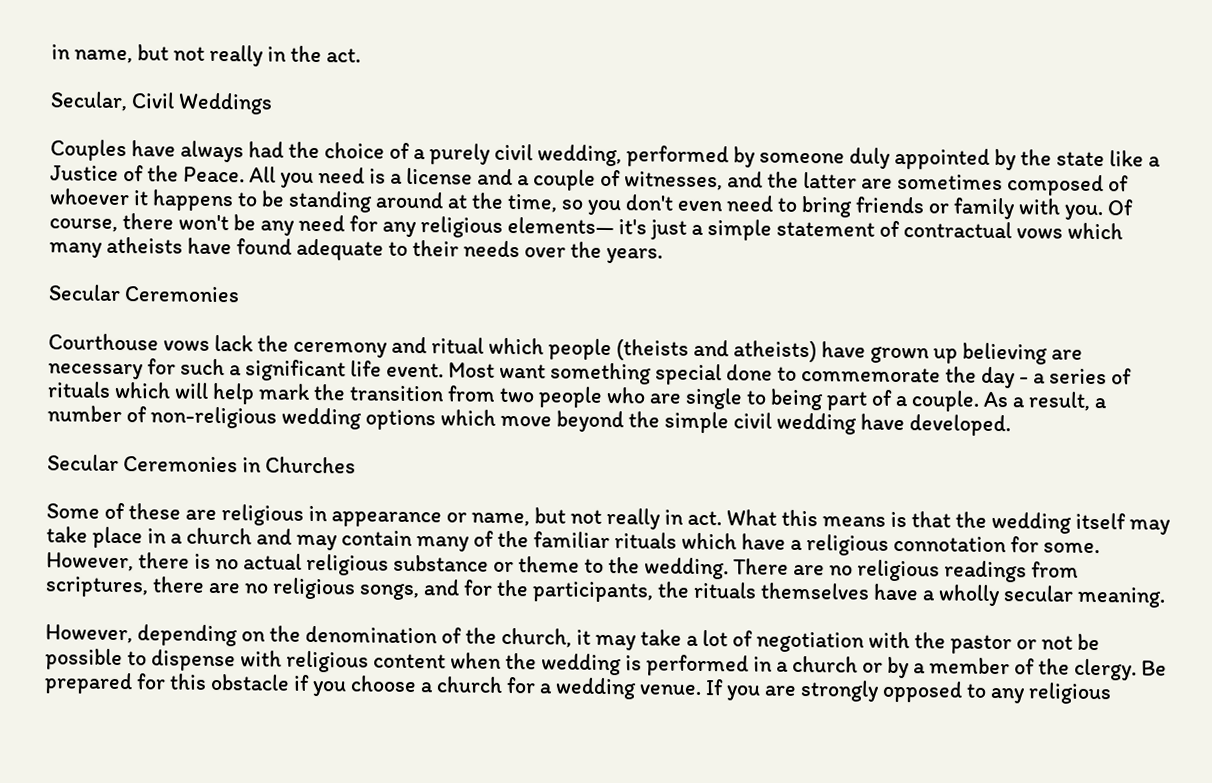in name, but not really in the act.

Secular, Civil Weddings

Couples have always had the choice of a purely civil wedding, performed by someone duly appointed by the state like a Justice of the Peace. All you need is a license and a couple of witnesses, and the latter are sometimes composed of whoever it happens to be standing around at the time, so you don't even need to bring friends or family with you. Of course, there won't be any need for any religious elements— it's just a simple statement of contractual vows which many atheists have found adequate to their needs over the years.

Secular Ceremonies

Courthouse vows lack the ceremony and ritual which people (theists and atheists) have grown up believing are necessary for such a significant life event. Most want something special done to commemorate the day - a series of rituals which will help mark the transition from two people who are single to being part of a couple. As a result, a number of non-religious wedding options which move beyond the simple civil wedding have developed.

Secular Ceremonies in Churches

Some of these are religious in appearance or name, but not really in act. What this means is that the wedding itself may take place in a church and may contain many of the familiar rituals which have a religious connotation for some. However, there is no actual religious substance or theme to the wedding. There are no religious readings from scriptures, there are no religious songs, and for the participants, the rituals themselves have a wholly secular meaning.

However, depending on the denomination of the church, it may take a lot of negotiation with the pastor or not be possible to dispense with religious content when the wedding is performed in a church or by a member of the clergy. Be prepared for this obstacle if you choose a church for a wedding venue. If you are strongly opposed to any religious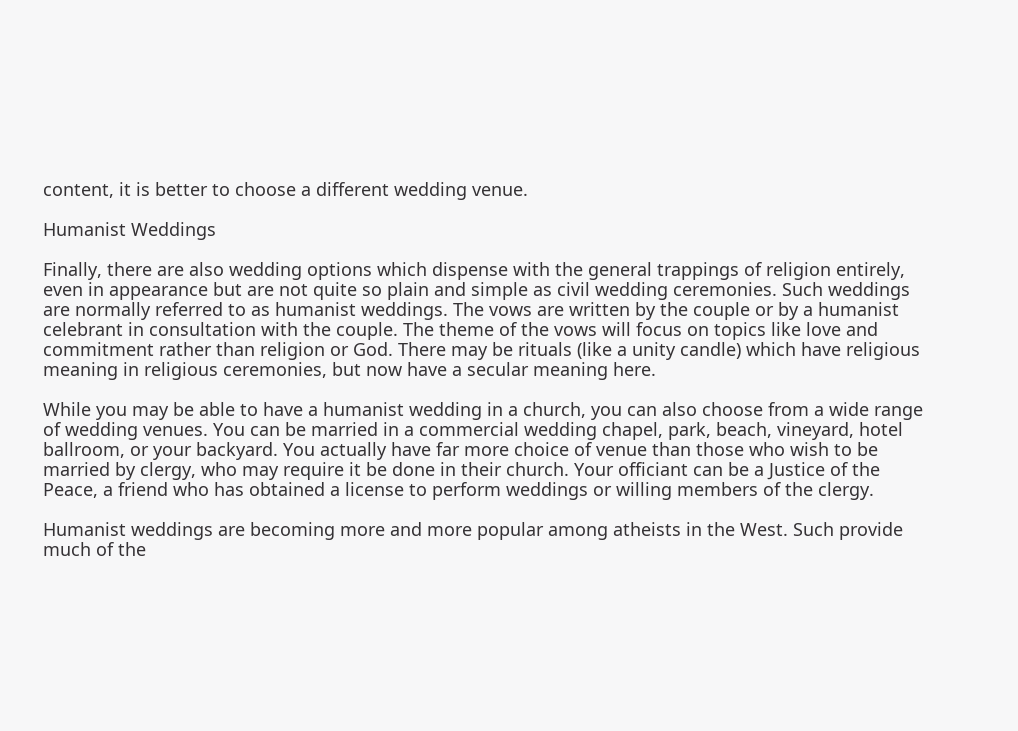content, it is better to choose a different wedding venue.

Humanist Weddings

Finally, there are also wedding options which dispense with the general trappings of religion entirely, even in appearance but are not quite so plain and simple as civil wedding ceremonies. Such weddings are normally referred to as humanist weddings. The vows are written by the couple or by a humanist celebrant in consultation with the couple. The theme of the vows will focus on topics like love and commitment rather than religion or God. There may be rituals (like a unity candle) which have religious meaning in religious ceremonies, but now have a secular meaning here.

While you may be able to have a humanist wedding in a church, you can also choose from a wide range of wedding venues. You can be married in a commercial wedding chapel, park, beach, vineyard, hotel ballroom, or your backyard. You actually have far more choice of venue than those who wish to be married by clergy, who may require it be done in their church. Your officiant can be a Justice of the Peace, a friend who has obtained a license to perform weddings or willing members of the clergy.

Humanist weddings are becoming more and more popular among atheists in the West. Such provide much of the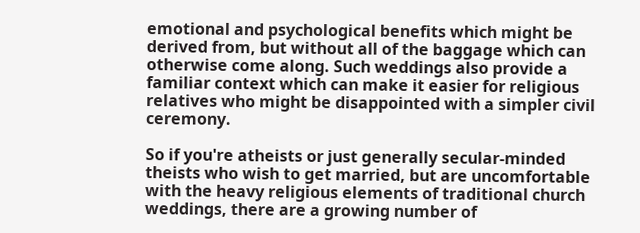emotional and psychological benefits which might be derived from, but without all of the baggage which can otherwise come along. Such weddings also provide a familiar context which can make it easier for religious relatives who might be disappointed with a simpler civil ceremony.

So if you're atheists or just generally secular-minded theists who wish to get married, but are uncomfortable with the heavy religious elements of traditional church weddings, there are a growing number of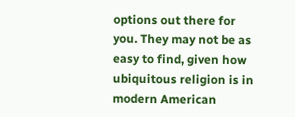options out there for you. They may not be as easy to find, given how ubiquitous religion is in modern American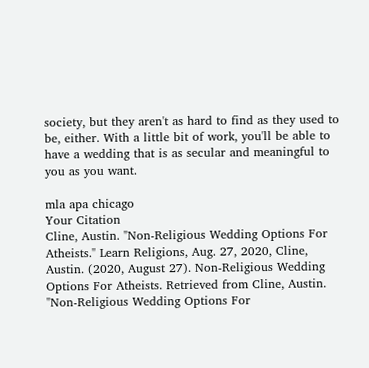society, but they aren't as hard to find as they used to be, either. With a little bit of work, you'll be able to have a wedding that is as secular and meaningful to you as you want.

mla apa chicago
Your Citation
Cline, Austin. "Non-Religious Wedding Options For Atheists." Learn Religions, Aug. 27, 2020, Cline, Austin. (2020, August 27). Non-Religious Wedding Options For Atheists. Retrieved from Cline, Austin. "Non-Religious Wedding Options For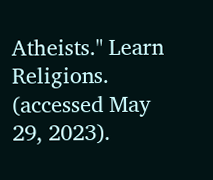Atheists." Learn Religions. (accessed May 29, 2023).